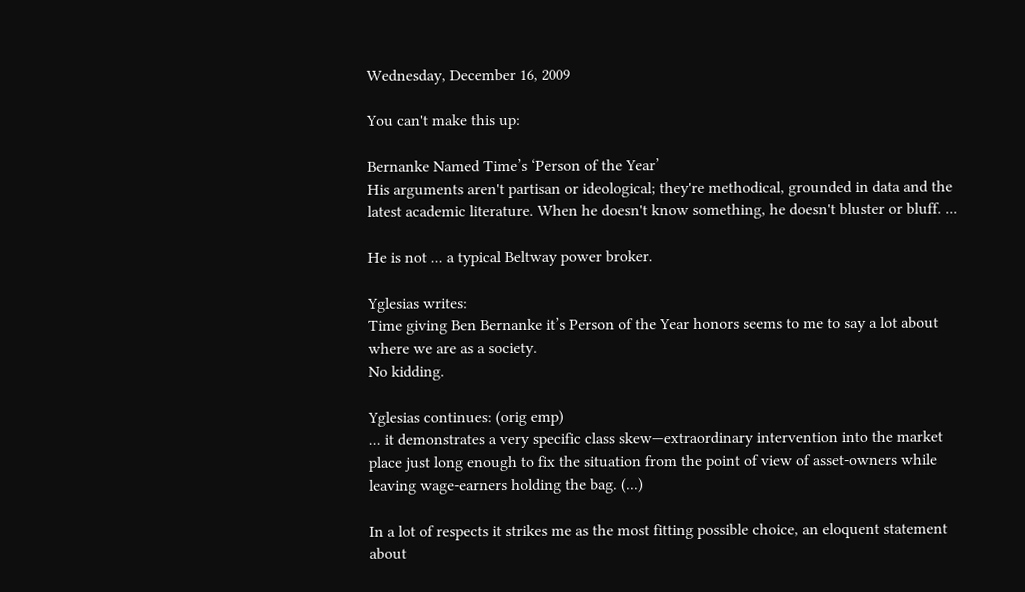Wednesday, December 16, 2009

You can't make this up:

Bernanke Named Time’s ‘Person of the Year’
His arguments aren't partisan or ideological; they're methodical, grounded in data and the latest academic literature. When he doesn't know something, he doesn't bluster or bluff. ...

He is not ... a typical Beltway power broker.

Yglesias writes:
Time giving Ben Bernanke it’s Person of the Year honors seems to me to say a lot about where we are as a society.
No kidding.

Yglesias continues: (orig emp)
... it demonstrates a very specific class skew—extraordinary intervention into the market place just long enough to fix the situation from the point of view of asset-owners while leaving wage-earners holding the bag. (...)

In a lot of respects it strikes me as the most fitting possible choice, an eloquent statement about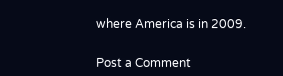where America is in 2009.


Post a Comment